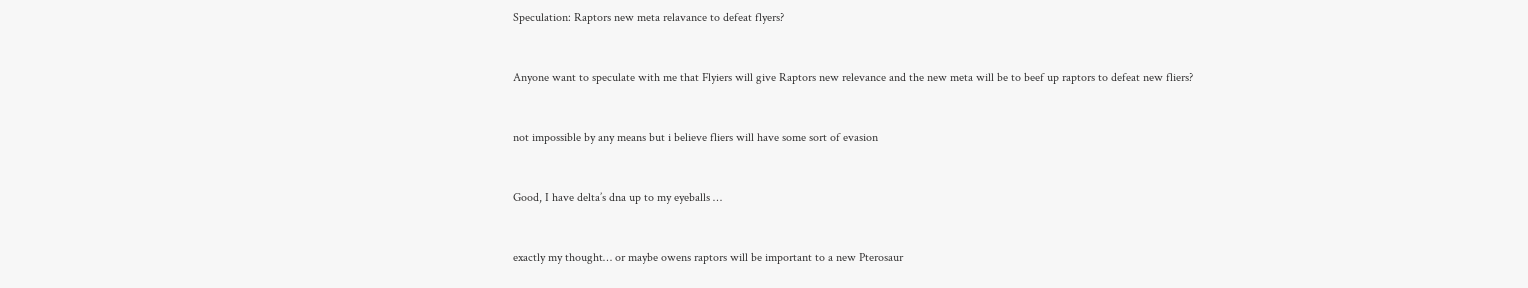Speculation: Raptors new meta relavance to defeat flyers?


Anyone want to speculate with me that Flyiers will give Raptors new relevance and the new meta will be to beef up raptors to defeat new fliers?


not impossible by any means but i believe fliers will have some sort of evasion


Good, I have delta’s dna up to my eyeballs …


exactly my thought… or maybe owens raptors will be important to a new Pterosaur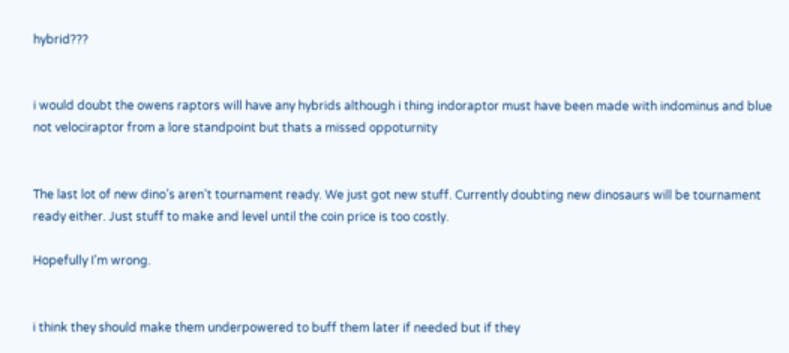hybrid???


i would doubt the owens raptors will have any hybrids although i thing indoraptor must have been made with indominus and blue not velociraptor from a lore standpoint but thats a missed oppoturnity


The last lot of new dino’s aren’t tournament ready. We just got new stuff. Currently doubting new dinosaurs will be tournament ready either. Just stuff to make and level until the coin price is too costly.

Hopefully I’m wrong.


i think they should make them underpowered to buff them later if needed but if they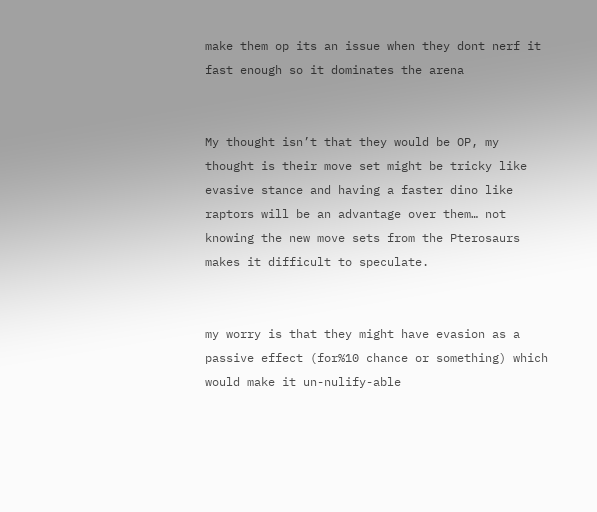make them op its an issue when they dont nerf it fast enough so it dominates the arena


My thought isn’t that they would be OP, my thought is their move set might be tricky like evasive stance and having a faster dino like raptors will be an advantage over them… not knowing the new move sets from the Pterosaurs makes it difficult to speculate.


my worry is that they might have evasion as a passive effect (for%10 chance or something) which would make it un-nulify-able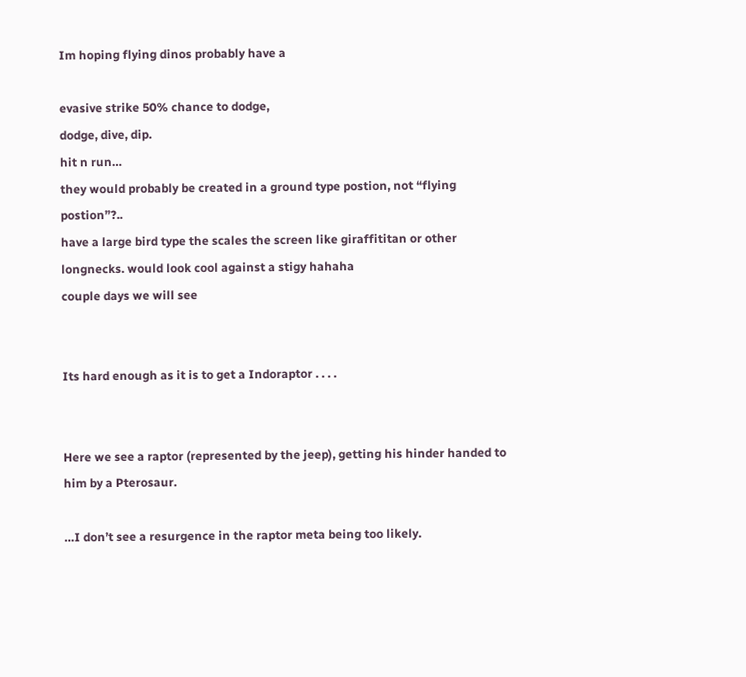Im hoping flying dinos probably have a

evasive strike 50% chance to dodge,
dodge, dive, dip.
hit n run…
they would probably be created in a ground type postion, not “flying postion”?..
have a large bird type the scales the screen like giraffititan or other longnecks. would look cool against a stigy hahaha
couple days we will see


Its hard enough as it is to get a Indoraptor . . . .


Here we see a raptor (represented by the jeep), getting his hinder handed to him by a Pterosaur.

…I don’t see a resurgence in the raptor meta being too likely.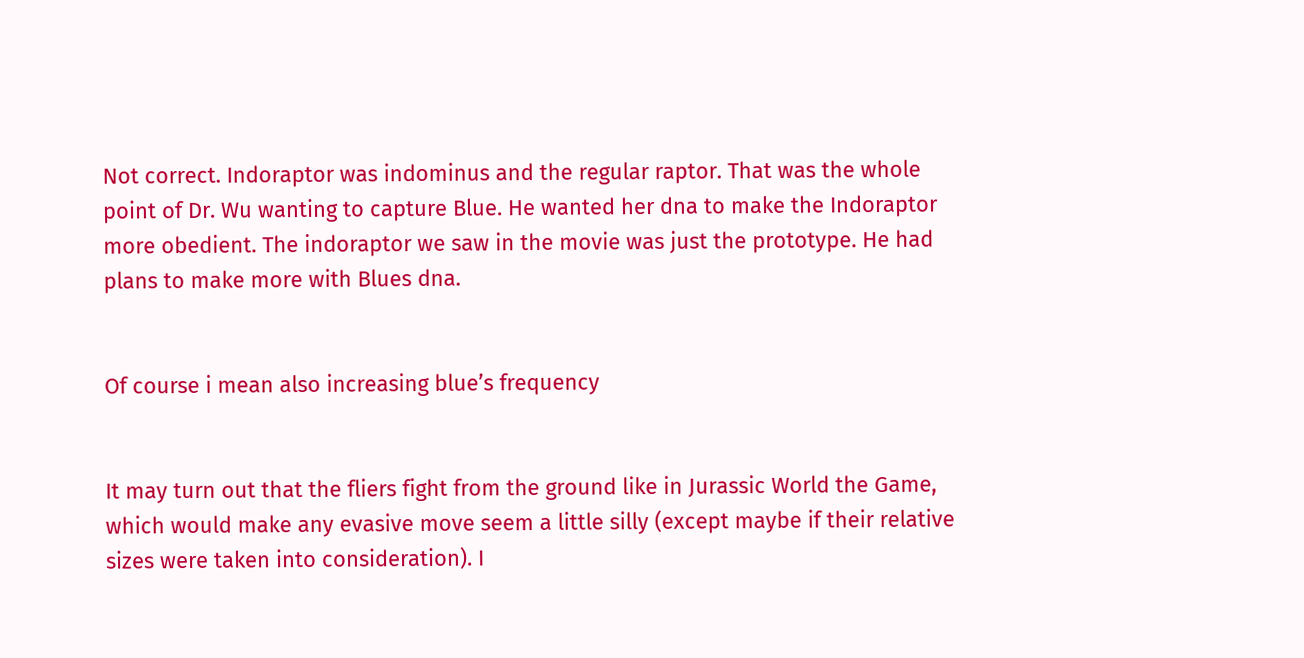Not correct. Indoraptor was indominus and the regular raptor. That was the whole point of Dr. Wu wanting to capture Blue. He wanted her dna to make the Indoraptor more obedient. The indoraptor we saw in the movie was just the prototype. He had plans to make more with Blues dna.


Of course i mean also increasing blue’s frequency


It may turn out that the fliers fight from the ground like in Jurassic World the Game, which would make any evasive move seem a little silly (except maybe if their relative sizes were taken into consideration). I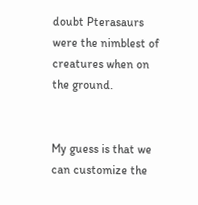doubt Pterasaurs were the nimblest of creatures when on the ground.


My guess is that we can customize the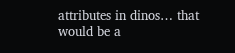attributes in dinos… that would be a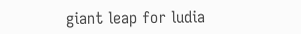giant leap for ludia